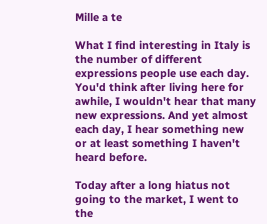Mille a te

What I find interesting in Italy is the number of different expressions people use each day. You'd think after living here for awhile, I wouldn't hear that many new expressions. And yet almost each day, I hear something new or at least something I haven't heard before.

Today after a long hiatus not going to the market, I went to the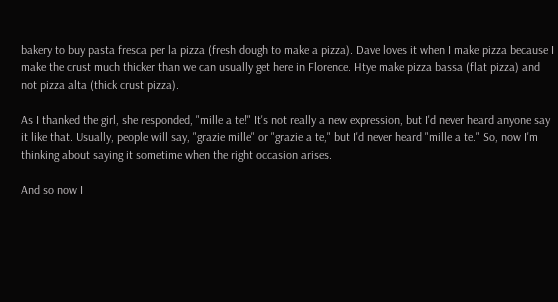bakery to buy pasta fresca per la pizza (fresh dough to make a pizza). Dave loves it when I make pizza because I make the crust much thicker than we can usually get here in Florence. Htye make pizza bassa (flat pizza) and not pizza alta (thick crust pizza).

As I thanked the girl, she responded, "mille a te!" It's not really a new expression, but I'd never heard anyone say it like that. Usually, people will say, "grazie mille" or "grazie a te," but I'd never heard "mille a te." So, now I'm thinking about saying it sometime when the right occasion arises.

And so now I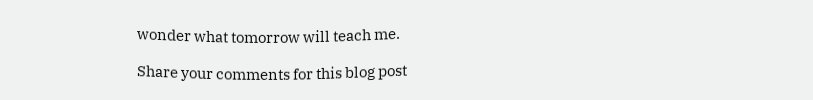wonder what tomorrow will teach me.

Share your comments for this blog post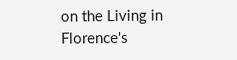on the Living in Florence's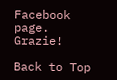Facebook page. Grazie!

Back to Top